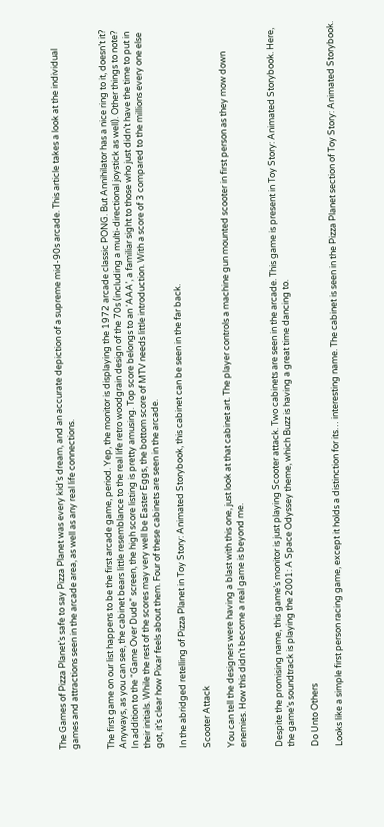The Games of Pizza Planet’s safe to say Pizza Planet was every kid’s dream, and an accurate depiction of a supreme mid-90s arcade. This article takes a look at the individual games and attractions seen in the arcade area, as well as any real life connections.


The first game on our list happens to be the first arcade game, period. Yep, the monitor is displaying the 1972 arcade classic PONG. But Annihilator has a nice ring to it, doesn’t it? Anyways, as you can see, the cabinet bears little resemblance to the real life retro woodgrain design of the 70s (including a multi-directional joystick as well). Other things to note? In addition to the “Game Over Dude” screen, the high score listing is pretty amusing. Top score belongs to an ‘AAA’, a familiar sight to those who just didn’t have the time to put in their initials. While the rest of the scores may very well be Easter Eggs, the bottom score of MTV needs little introduction. With a score of 3 compared to the millions every one else got, it’s clear how Pixar feels about them. Four of these cabinets are seen in the arcade.

In the abridged retelling of Pizza Planet in Toy Story: Animated Storybook, this cabinet can be seen in the far back.

Scooter Attack

You can tell the designers were having a blast with this one, just look at that cabinet art. The player controls a machine gun mounted scooter in first person as they mow down enemies. How this didn’t become a real game is beyond me.


Despite the promising name, this game’s monitor is just playing Scooter attack. Two cabinets are seen in the arcade. This game is present in Toy Story: Animated Storybook. Here, the game’s soundtrack is playing the 2001: A Space Odyssey theme, which Buzz is having a great time dancing to.

Do Unto Others

Looks like a simple first person racing game, except it holds a distinction for its… interesting name. The cabinet is seen in the Pizza Planet section of Toy Story: Animated Storybook.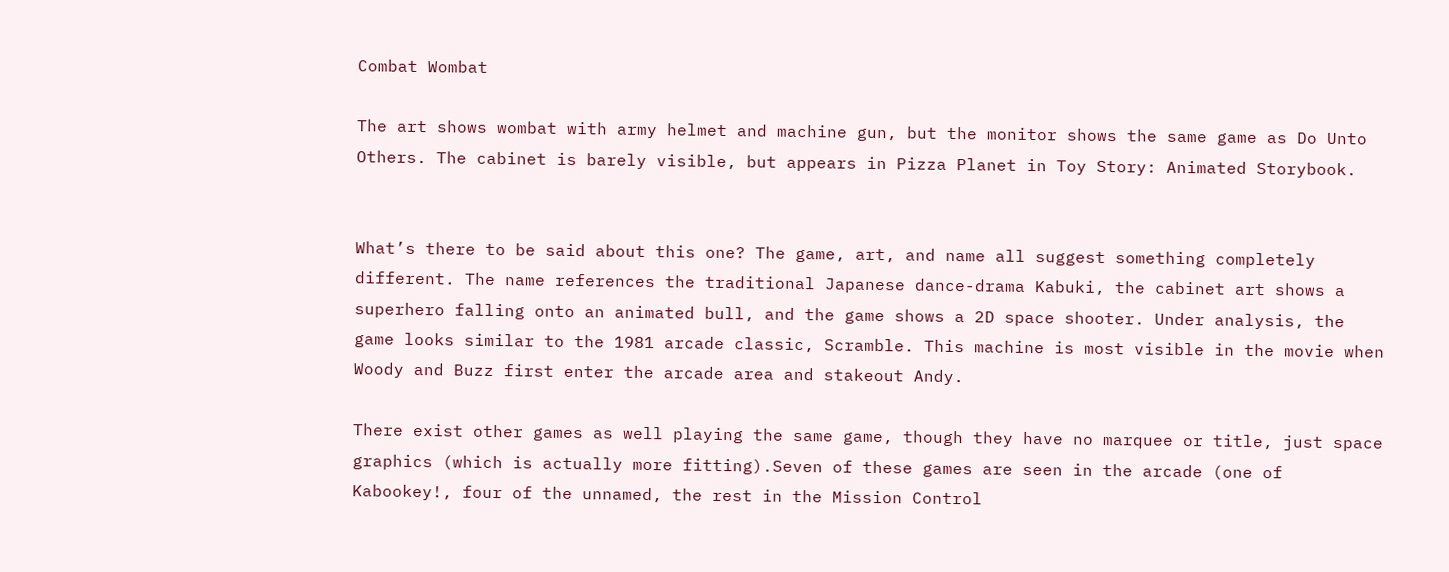Combat Wombat

The art shows wombat with army helmet and machine gun, but the monitor shows the same game as Do Unto Others. The cabinet is barely visible, but appears in Pizza Planet in Toy Story: Animated Storybook.


What’s there to be said about this one? The game, art, and name all suggest something completely different. The name references the traditional Japanese dance-drama Kabuki, the cabinet art shows a superhero falling onto an animated bull, and the game shows a 2D space shooter. Under analysis, the game looks similar to the 1981 arcade classic, Scramble. This machine is most visible in the movie when Woody and Buzz first enter the arcade area and stakeout Andy.

There exist other games as well playing the same game, though they have no marquee or title, just space graphics (which is actually more fitting).Seven of these games are seen in the arcade (one of Kabookey!, four of the unnamed, the rest in the Mission Control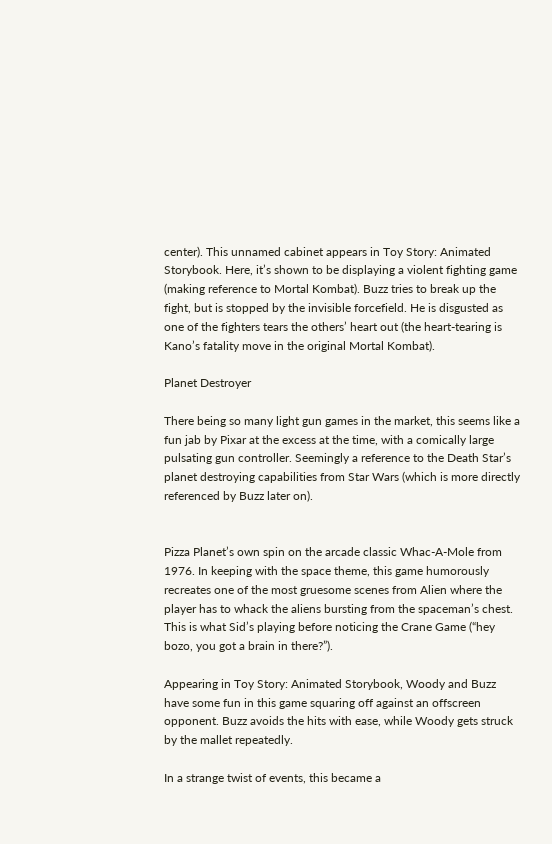center). This unnamed cabinet appears in Toy Story: Animated Storybook. Here, it’s shown to be displaying a violent fighting game (making reference to Mortal Kombat). Buzz tries to break up the fight, but is stopped by the invisible forcefield. He is disgusted as one of the fighters tears the others’ heart out (the heart-tearing is Kano’s fatality move in the original Mortal Kombat).

Planet Destroyer

There being so many light gun games in the market, this seems like a fun jab by Pixar at the excess at the time, with a comically large pulsating gun controller. Seemingly a reference to the Death Star’s planet destroying capabilities from Star Wars (which is more directly referenced by Buzz later on).


Pizza Planet’s own spin on the arcade classic Whac-A-Mole from 1976. In keeping with the space theme, this game humorously recreates one of the most gruesome scenes from Alien where the player has to whack the aliens bursting from the spaceman’s chest. This is what Sid’s playing before noticing the Crane Game (“hey bozo, you got a brain in there?”).

Appearing in Toy Story: Animated Storybook, Woody and Buzz have some fun in this game squaring off against an offscreen opponent. Buzz avoids the hits with ease, while Woody gets struck by the mallet repeatedly.

In a strange twist of events, this became a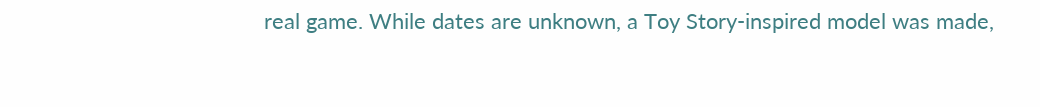real game. While dates are unknown, a Toy Story-inspired model was made,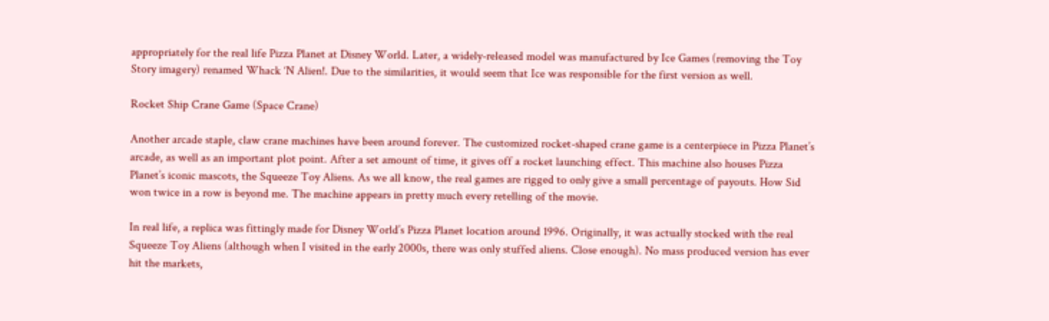appropriately for the real life Pizza Planet at Disney World. Later, a widely-released model was manufactured by Ice Games (removing the Toy Story imagery) renamed Whack ‘N Alien!. Due to the similarities, it would seem that Ice was responsible for the first version as well.

Rocket Ship Crane Game (Space Crane)

Another arcade staple, claw crane machines have been around forever. The customized rocket-shaped crane game is a centerpiece in Pizza Planet’s arcade, as well as an important plot point. After a set amount of time, it gives off a rocket launching effect. This machine also houses Pizza Planet’s iconic mascots, the Squeeze Toy Aliens. As we all know, the real games are rigged to only give a small percentage of payouts. How Sid won twice in a row is beyond me. The machine appears in pretty much every retelling of the movie.

In real life, a replica was fittingly made for Disney World’s Pizza Planet location around 1996. Originally, it was actually stocked with the real Squeeze Toy Aliens (although when I visited in the early 2000s, there was only stuffed aliens. Close enough). No mass produced version has ever hit the markets,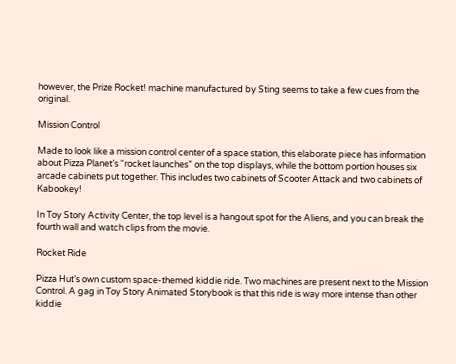however, the Prize Rocket! machine manufactured by Sting seems to take a few cues from the original.

Mission Control

Made to look like a mission control center of a space station, this elaborate piece has information about Pizza Planet’s “rocket launches” on the top displays, while the bottom portion houses six arcade cabinets put together. This includes two cabinets of Scooter Attack and two cabinets of Kabookey!

In Toy Story Activity Center, the top level is a hangout spot for the Aliens, and you can break the fourth wall and watch clips from the movie.

Rocket Ride

Pizza Hut’s own custom space-themed kiddie ride. Two machines are present next to the Mission Control. A gag in Toy Story Animated Storybook is that this ride is way more intense than other kiddie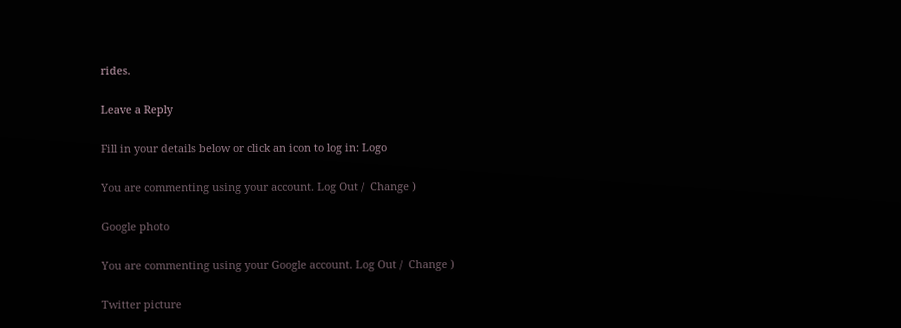rides.

Leave a Reply

Fill in your details below or click an icon to log in: Logo

You are commenting using your account. Log Out /  Change )

Google photo

You are commenting using your Google account. Log Out /  Change )

Twitter picture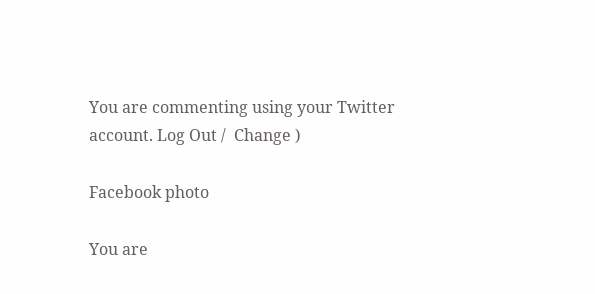You are commenting using your Twitter account. Log Out /  Change )

Facebook photo

You are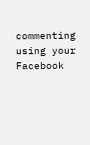commenting using your Facebook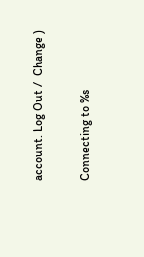account. Log Out /  Change )

Connecting to %s